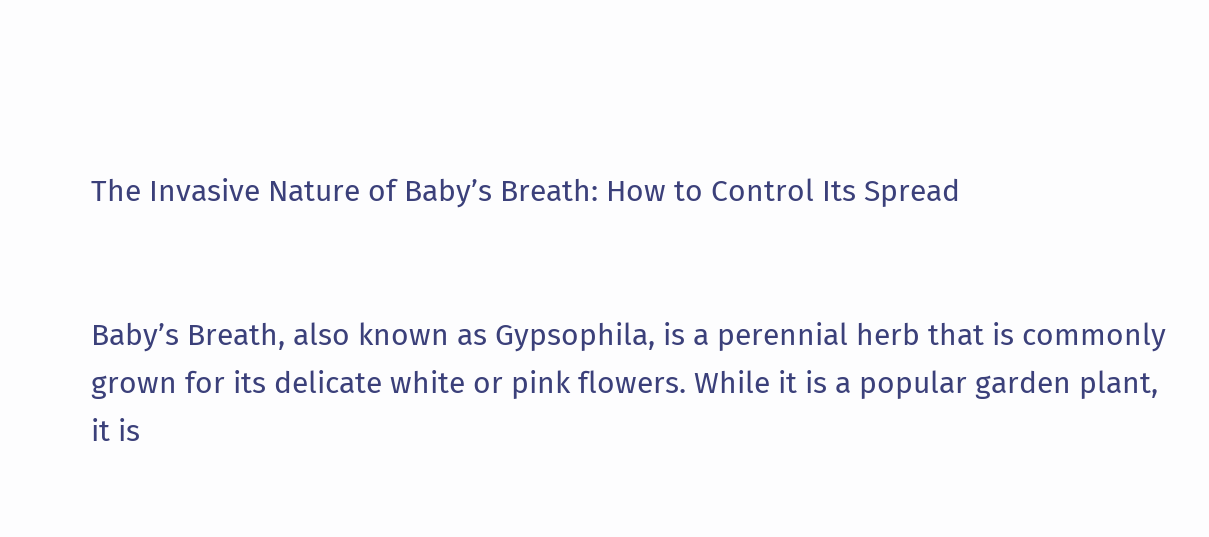The Invasive Nature of Baby’s Breath: How to Control Its Spread


Baby’s Breath, also known as Gypsophila, is a perennial herb that is commonly grown for its delicate white or pink flowers. While it is a popular garden plant, it is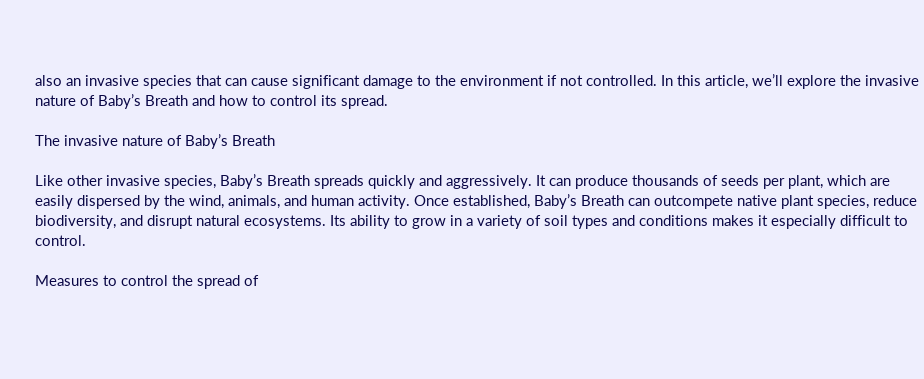also an invasive species that can cause significant damage to the environment if not controlled. In this article, we’ll explore the invasive nature of Baby’s Breath and how to control its spread.

The invasive nature of Baby’s Breath

Like other invasive species, Baby’s Breath spreads quickly and aggressively. It can produce thousands of seeds per plant, which are easily dispersed by the wind, animals, and human activity. Once established, Baby’s Breath can outcompete native plant species, reduce biodiversity, and disrupt natural ecosystems. Its ability to grow in a variety of soil types and conditions makes it especially difficult to control.

Measures to control the spread of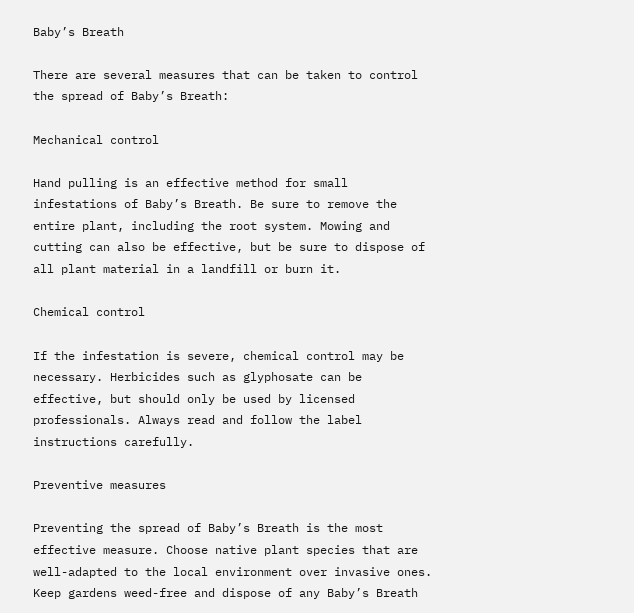Baby’s Breath

There are several measures that can be taken to control the spread of Baby’s Breath:

Mechanical control

Hand pulling is an effective method for small infestations of Baby’s Breath. Be sure to remove the entire plant, including the root system. Mowing and cutting can also be effective, but be sure to dispose of all plant material in a landfill or burn it.

Chemical control

If the infestation is severe, chemical control may be necessary. Herbicides such as glyphosate can be effective, but should only be used by licensed professionals. Always read and follow the label instructions carefully.

Preventive measures

Preventing the spread of Baby’s Breath is the most effective measure. Choose native plant species that are well-adapted to the local environment over invasive ones. Keep gardens weed-free and dispose of any Baby’s Breath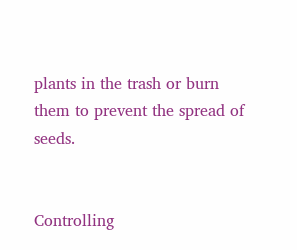plants in the trash or burn them to prevent the spread of seeds.


Controlling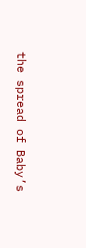the spread of Baby’s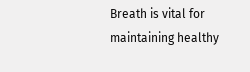Breath is vital for maintaining healthy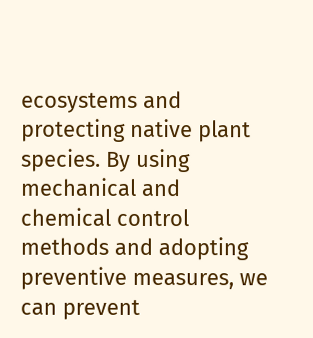ecosystems and protecting native plant species. By using mechanical and chemical control methods and adopting preventive measures, we can prevent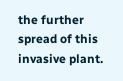the further spread of this invasive plant.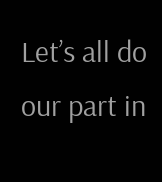Let’s all do our part in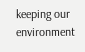keeping our environment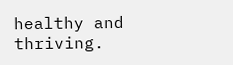healthy and thriving.